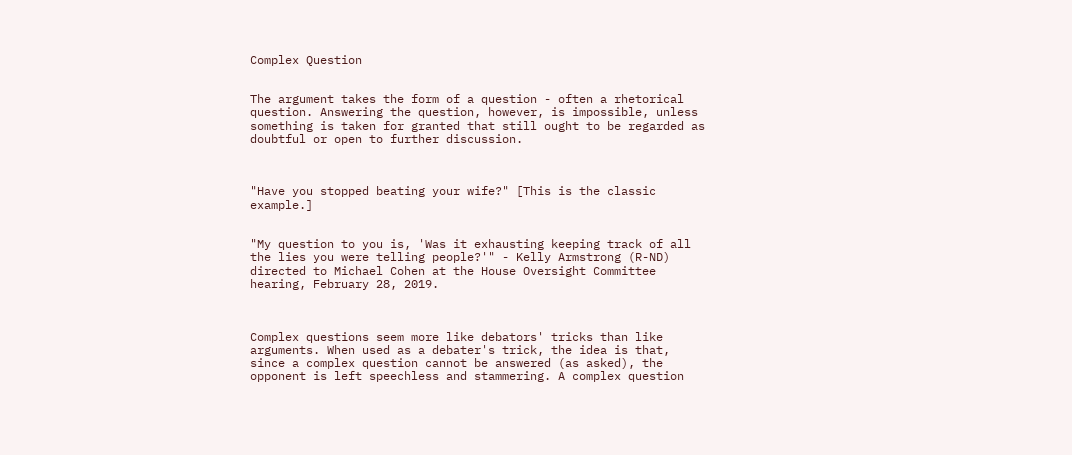Complex Question


The argument takes the form of a question - often a rhetorical question. Answering the question, however, is impossible, unless something is taken for granted that still ought to be regarded as doubtful or open to further discussion.



"Have you stopped beating your wife?" [This is the classic example.]


"My question to you is, 'Was it exhausting keeping track of all the lies you were telling people?'" - Kelly Armstrong (R-ND) directed to Michael Cohen at the House Oversight Committee hearing, February 28, 2019.



Complex questions seem more like debators' tricks than like arguments. When used as a debater's trick, the idea is that, since a complex question cannot be answered (as asked), the opponent is left speechless and stammering. A complex question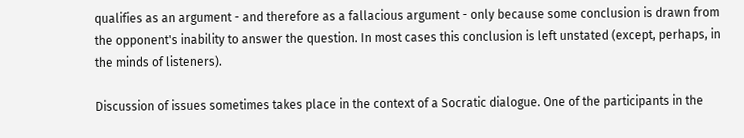qualifies as an argument - and therefore as a fallacious argument - only because some conclusion is drawn from the opponent's inability to answer the question. In most cases this conclusion is left unstated (except, perhaps, in the minds of listeners).

Discussion of issues sometimes takes place in the context of a Socratic dialogue. One of the participants in the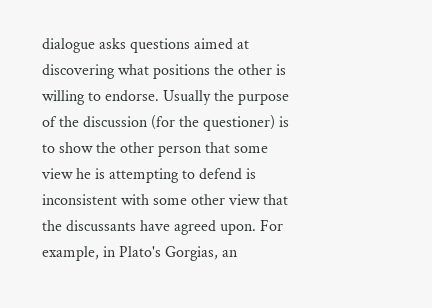dialogue asks questions aimed at discovering what positions the other is willing to endorse. Usually the purpose of the discussion (for the questioner) is to show the other person that some view he is attempting to defend is inconsistent with some other view that the discussants have agreed upon. For example, in Plato's Gorgias, an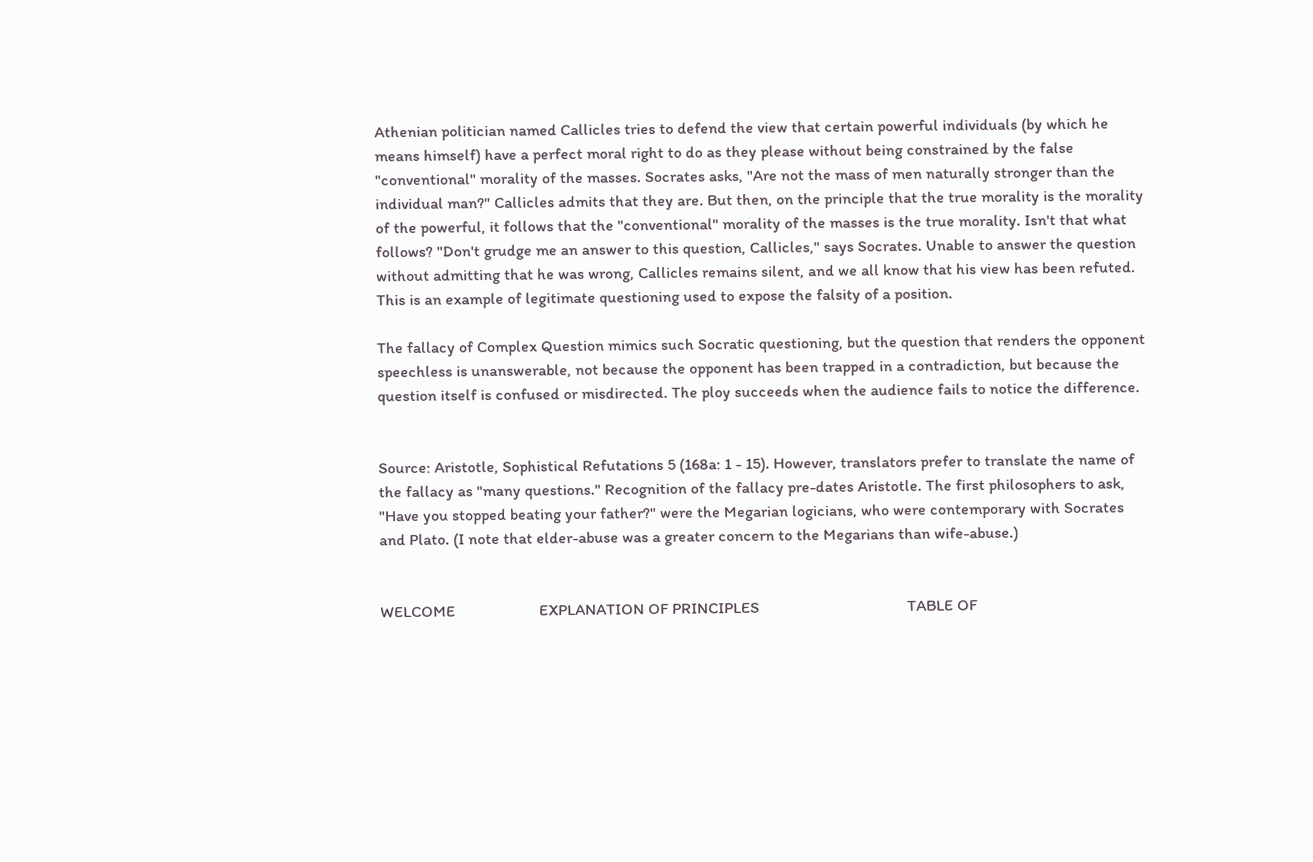Athenian politician named Callicles tries to defend the view that certain powerful individuals (by which he means himself) have a perfect moral right to do as they please without being constrained by the false "conventional" morality of the masses. Socrates asks, "Are not the mass of men naturally stronger than the individual man?" Callicles admits that they are. But then, on the principle that the true morality is the morality of the powerful, it follows that the "conventional" morality of the masses is the true morality. Isn't that what follows? "Don't grudge me an answer to this question, Callicles," says Socrates. Unable to answer the question without admitting that he was wrong, Callicles remains silent, and we all know that his view has been refuted. This is an example of legitimate questioning used to expose the falsity of a position.

The fallacy of Complex Question mimics such Socratic questioning, but the question that renders the opponent speechless is unanswerable, not because the opponent has been trapped in a contradiction, but because the question itself is confused or misdirected. The ploy succeeds when the audience fails to notice the difference.


Source: Aristotle, Sophistical Refutations 5 (168a: 1 - 15). However, translators prefer to translate the name of the fallacy as "many questions." Recognition of the fallacy pre-dates Aristotle. The first philosophers to ask, "Have you stopped beating your father?" were the Megarian logicians, who were contemporary with Socrates and Plato. (I note that elder-abuse was a greater concern to the Megarians than wife-abuse.)


WELCOME                     EXPLANATION OF PRINCIPLES                                     TABLE OF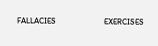FALLACIES                        EXERCISES